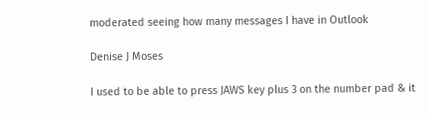moderated seeing how many messages I have in Outlook

Denise J Moses

I used to be able to press JAWS key plus 3 on the number pad & it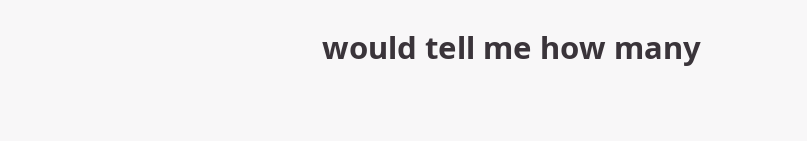would tell me how many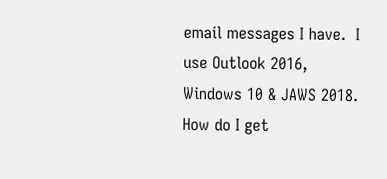email messages I have.  I use Outlook 2016, Windows 10 & JAWS 2018.  How do I get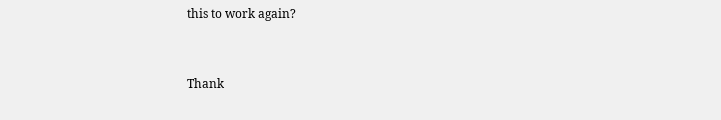this to work again?


Thank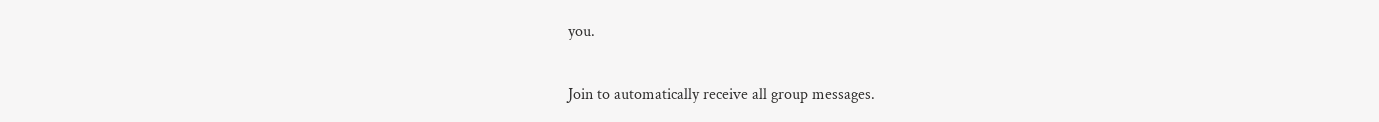you.


Join to automatically receive all group messages.